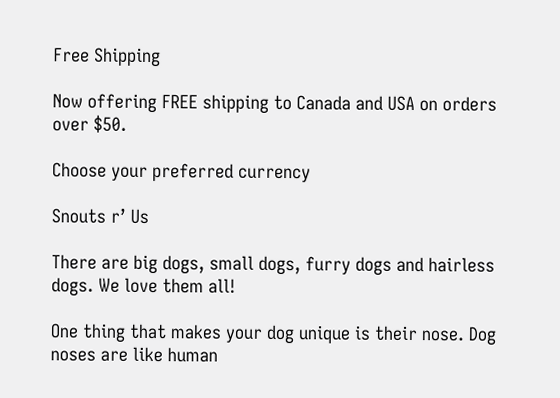Free Shipping

Now offering FREE shipping to Canada and USA on orders over $50.

Choose your preferred currency

Snouts r’ Us

There are big dogs, small dogs, furry dogs and hairless dogs. We love them all!

One thing that makes your dog unique is their nose. Dog noses are like human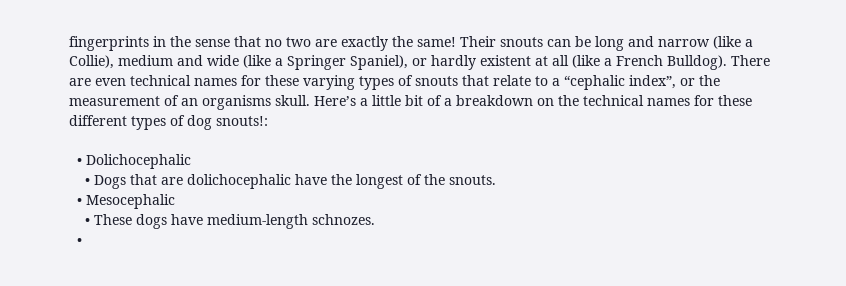fingerprints in the sense that no two are exactly the same! Their snouts can be long and narrow (like a Collie), medium and wide (like a Springer Spaniel), or hardly existent at all (like a French Bulldog). There are even technical names for these varying types of snouts that relate to a “cephalic index”, or the measurement of an organisms skull. Here’s a little bit of a breakdown on the technical names for these different types of dog snouts!:

  • Dolichocephalic
    • Dogs that are dolichocephalic have the longest of the snouts.
  • Mesocephalic
    • These dogs have medium-length schnozes.
  •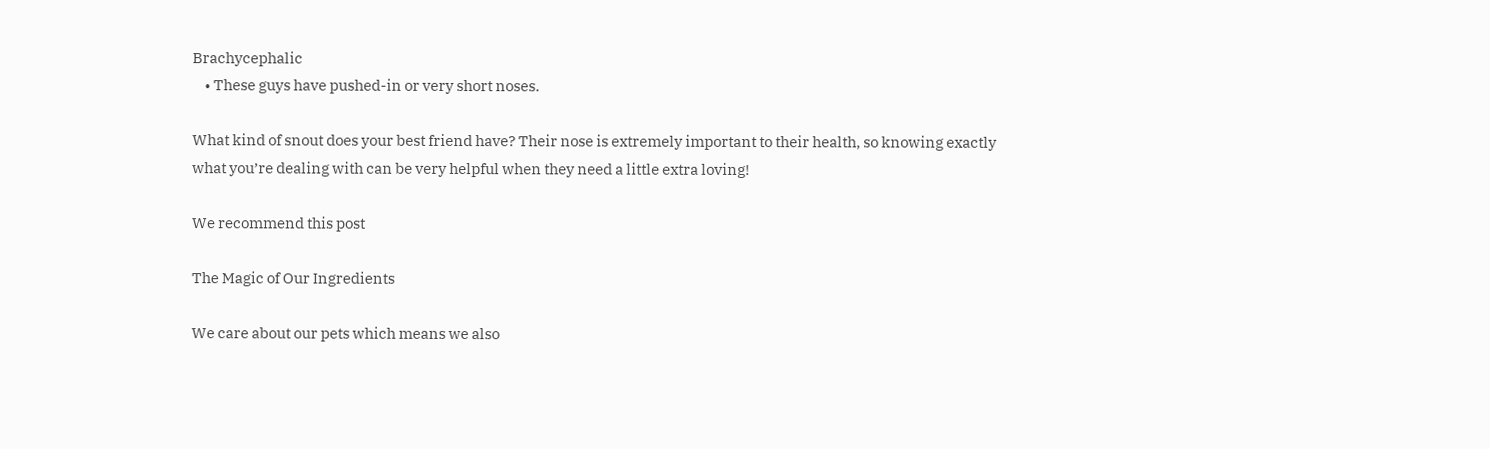Brachycephalic
    • These guys have pushed-in or very short noses.

What kind of snout does your best friend have? Their nose is extremely important to their health, so knowing exactly what you’re dealing with can be very helpful when they need a little extra loving!

We recommend this post

The Magic of Our Ingredients

We care about our pets which means we also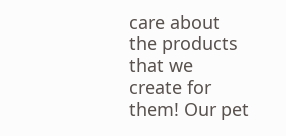care about the products that we create for them! Our pet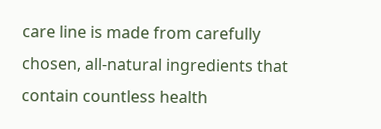care line is made from carefully chosen, all-natural ingredients that contain countless health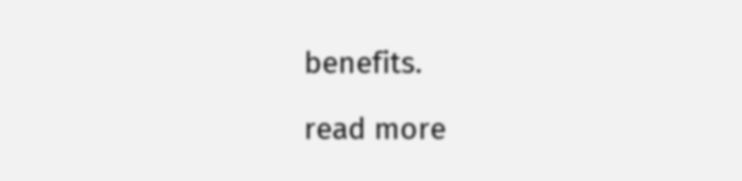benefits.

read more